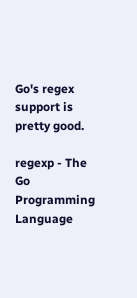Go's regex support is pretty good.

regexp - The Go Programming Language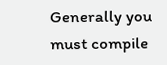Generally you must compile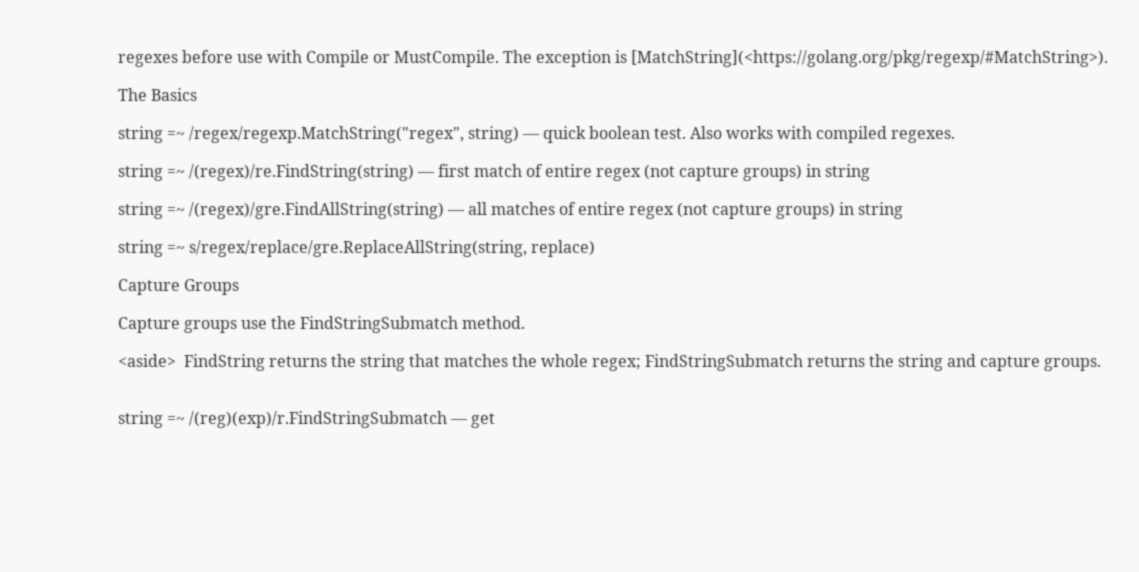regexes before use with Compile or MustCompile. The exception is [MatchString](<https://golang.org/pkg/regexp/#MatchString>).

The Basics

string =~ /regex/regexp.MatchString("regex", string) — quick boolean test. Also works with compiled regexes.

string =~ /(regex)/re.FindString(string) — first match of entire regex (not capture groups) in string

string =~ /(regex)/gre.FindAllString(string) — all matches of entire regex (not capture groups) in string

string =~ s/regex/replace/gre.ReplaceAllString(string, replace)

Capture Groups

Capture groups use the FindStringSubmatch method.

<aside>  FindString returns the string that matches the whole regex; FindStringSubmatch returns the string and capture groups.


string =~ /(reg)(exp)/r.FindStringSubmatch — get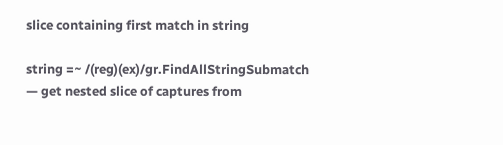slice containing first match in string

string =~ /(reg)(ex)/gr.FindAllStringSubmatch — get nested slice of captures from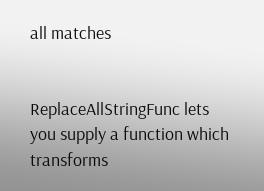all matches


ReplaceAllStringFunc lets you supply a function which transforms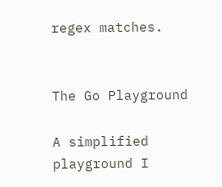regex matches.


The Go Playground

A simplified playground I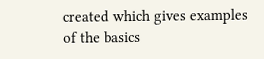created which gives examples of the basics